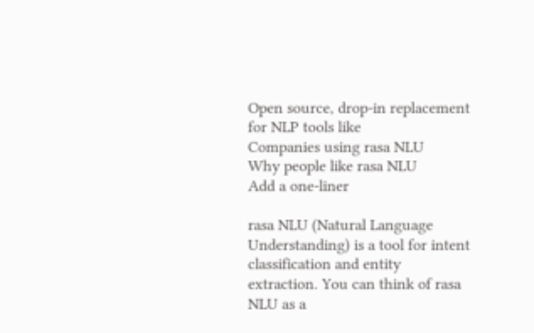Open source, drop-in replacement for NLP tools like
Companies using rasa NLU
Why people like rasa NLU
Add a one-liner

rasa NLU (Natural Language Understanding) is a tool for intent classification and entity extraction. You can think of rasa NLU as a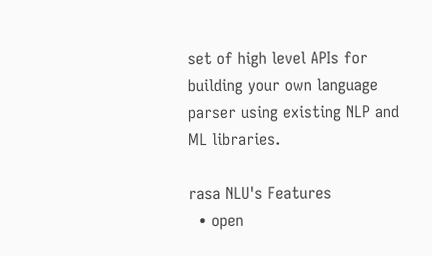set of high level APIs for building your own language parser using existing NLP and ML libraries.

rasa NLU's Features
  • open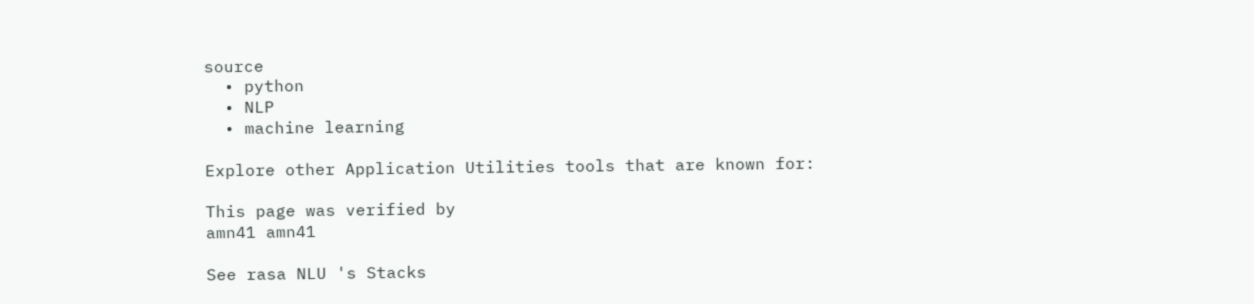source
  • python
  • NLP
  • machine learning

Explore other Application Utilities tools that are known for:

This page was verified by
amn41 amn41

See rasa NLU 's Stacks